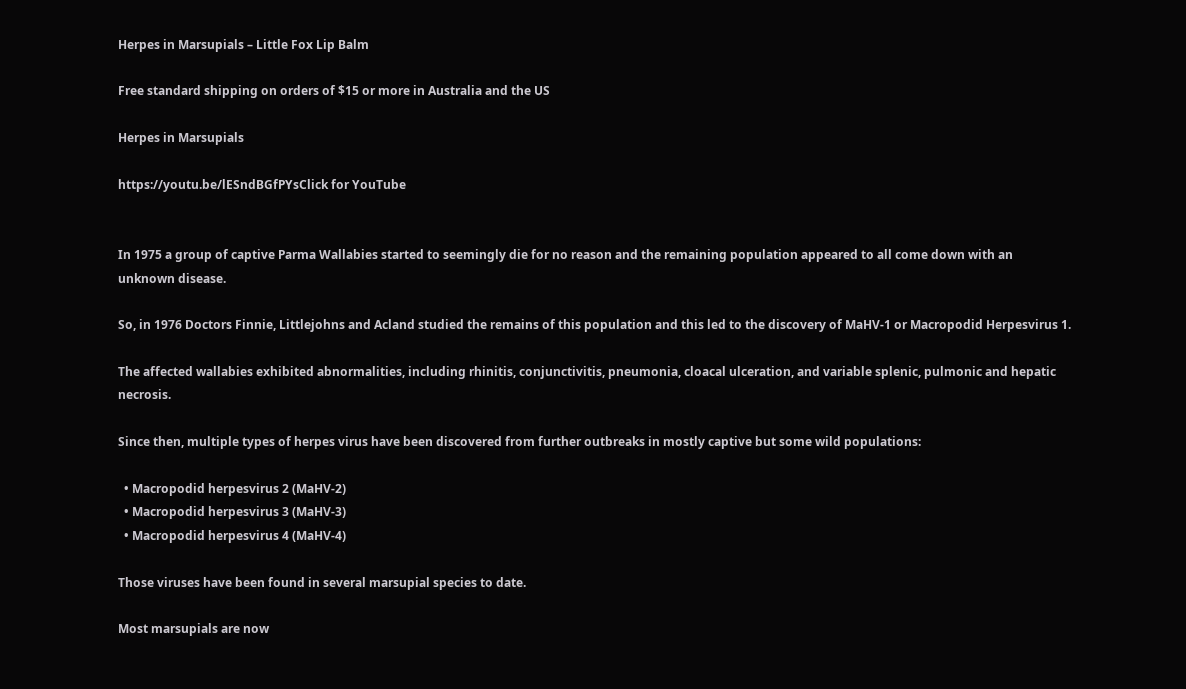Herpes in Marsupials – Little Fox Lip Balm

Free standard shipping on orders of $15 or more in Australia and the US

Herpes in Marsupials

https://youtu.be/lESndBGfPYsClick for YouTube


In 1975 a group of captive Parma Wallabies started to seemingly die for no reason and the remaining population appeared to all come down with an unknown disease.

So, in 1976 Doctors Finnie, Littlejohns and Acland studied the remains of this population and this led to the discovery of MaHV-1 or Macropodid Herpesvirus 1.

The affected wallabies exhibited abnormalities, including rhinitis, conjunctivitis, pneumonia, cloacal ulceration, and variable splenic, pulmonic and hepatic necrosis.

Since then, multiple types of herpes virus have been discovered from further outbreaks in mostly captive but some wild populations:

  • Macropodid herpesvirus 2 (MaHV-2)
  • Macropodid herpesvirus 3 (MaHV-3)
  • Macropodid herpesvirus 4 (MaHV-4)

Those viruses have been found in several marsupial species to date.

Most marsupials are now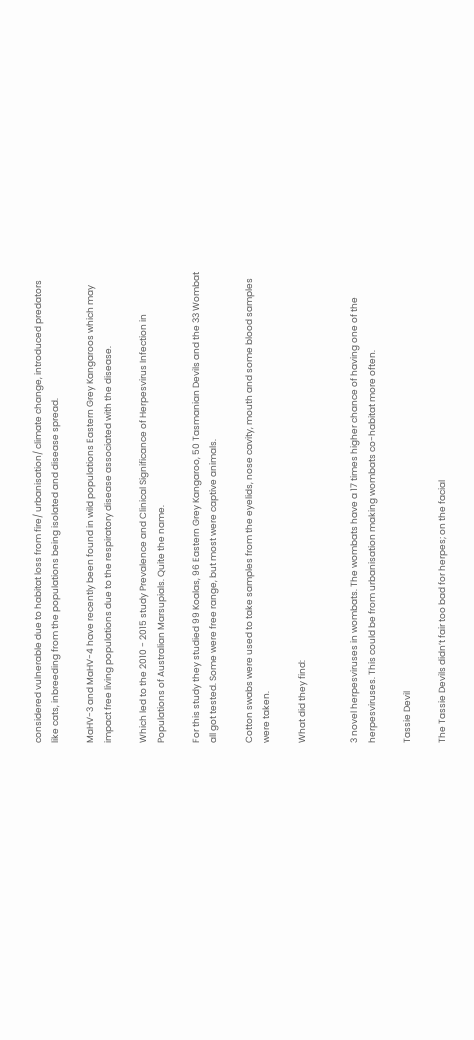considered vulnerable due to habitat loss from fire/ urbanisation/ climate change, introduced predators like cats, inbreeding from the populations being isolated and disease spread.

MaHV-3 and MaHV-4 have recently been found in wild populations Eastern Grey Kangaroos which may impact free living populations due to the respiratory disease associated with the disease.

Which led to the 2010 - 2015 study Prevalence and Clinical Significance of Herpesvirus Infection in Populations of Australian Marsupials. Quite the name.

For this study they studied 99 Koalas, 96 Eastern Grey Kangaroo, 50 Tasmanian Devils and the 33 Wombat all got tested. Some were free range, but most were captive animals.

Cotton swabs were used to take samples from the eyelids, nose cavity, mouth and some blood samples were taken.

What did they find:


3 novel herpesviruses in wombats. The wombats have a 17 times higher chance of having one of the herpesviruses. This could be from urbanisation making wombats co-habitat more often.

Tassie Devil

The Tassie Devils didn’t fair too bad for herpes; on the facial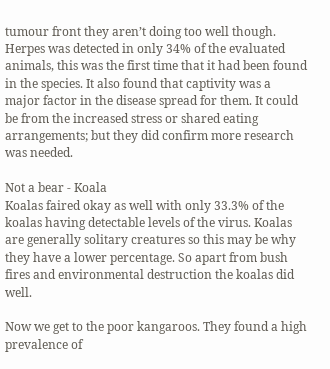tumour front they aren’t doing too well though. Herpes was detected in only 34% of the evaluated animals, this was the first time that it had been found in the species. It also found that captivity was a major factor in the disease spread for them. It could be from the increased stress or shared eating arrangements; but they did confirm more research was needed.

Not a bear - Koala
Koalas faired okay as well with only 33.3% of the koalas having detectable levels of the virus. Koalas are generally solitary creatures so this may be why they have a lower percentage. So apart from bush fires and environmental destruction the koalas did well.

Now we get to the poor kangaroos. They found a high prevalence of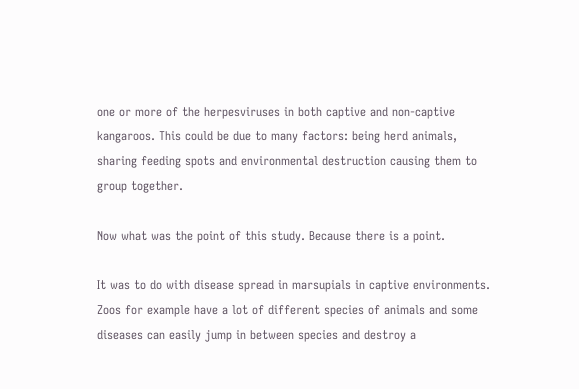one or more of the herpesviruses in both captive and non-captive kangaroos. This could be due to many factors: being herd animals, sharing feeding spots and environmental destruction causing them to group together.

Now what was the point of this study. Because there is a point.

It was to do with disease spread in marsupials in captive environments. Zoos for example have a lot of different species of animals and some diseases can easily jump in between species and destroy a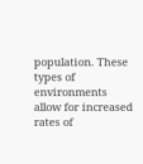population. These types of environments allow for increased rates of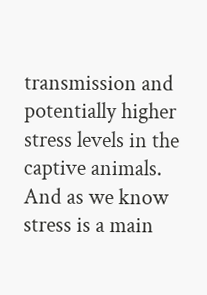transmission and potentially higher stress levels in the captive animals. And as we know stress is a main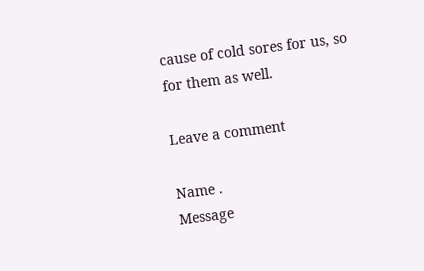cause of cold sores for us, so for them as well.

Leave a comment

Name .
Message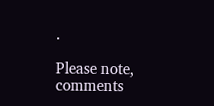.

Please note, comments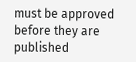must be approved before they are published